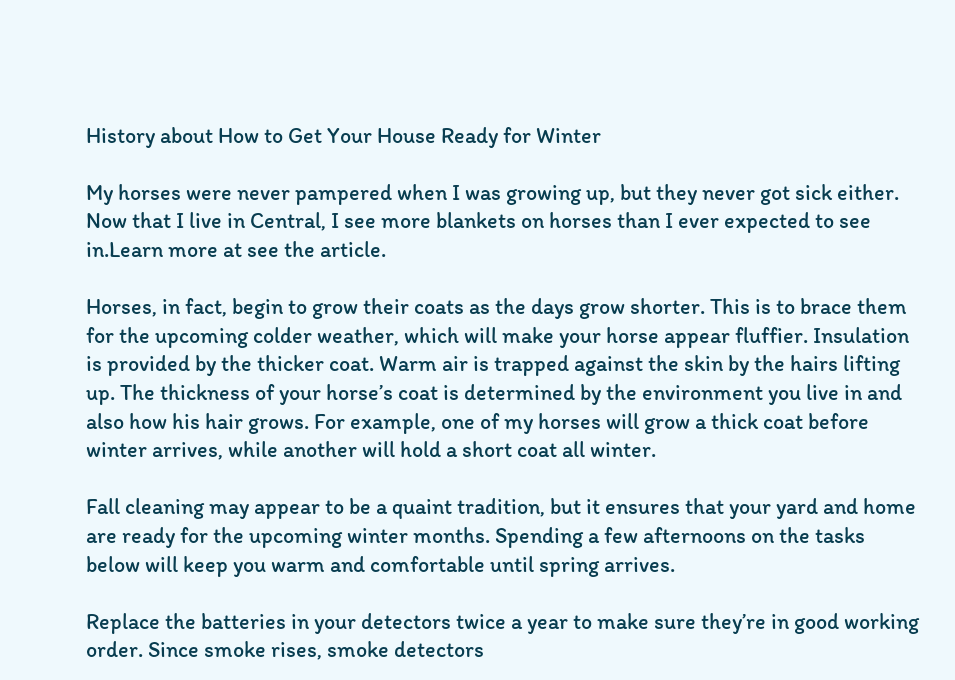History about How to Get Your House Ready for Winter

My horses were never pampered when I was growing up, but they never got sick either. Now that I live in Central, I see more blankets on horses than I ever expected to see in.Learn more at see the article.

Horses, in fact, begin to grow their coats as the days grow shorter. This is to brace them for the upcoming colder weather, which will make your horse appear fluffier. Insulation is provided by the thicker coat. Warm air is trapped against the skin by the hairs lifting up. The thickness of your horse’s coat is determined by the environment you live in and also how his hair grows. For example, one of my horses will grow a thick coat before winter arrives, while another will hold a short coat all winter.

Fall cleaning may appear to be a quaint tradition, but it ensures that your yard and home are ready for the upcoming winter months. Spending a few afternoons on the tasks below will keep you warm and comfortable until spring arrives.

Replace the batteries in your detectors twice a year to make sure they’re in good working order. Since smoke rises, smoke detectors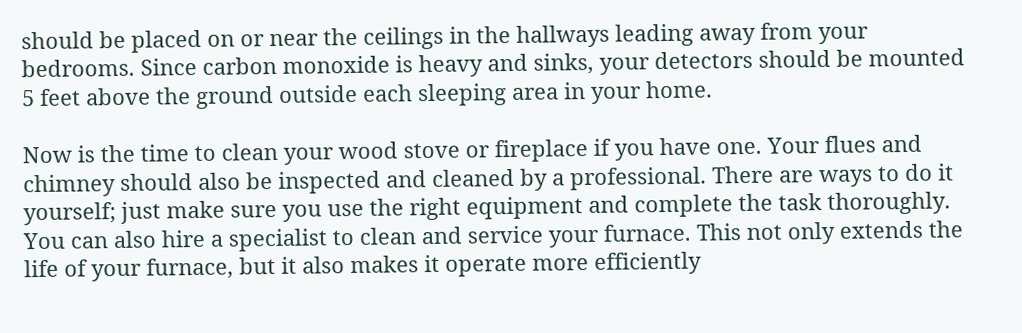should be placed on or near the ceilings in the hallways leading away from your bedrooms. Since carbon monoxide is heavy and sinks, your detectors should be mounted 5 feet above the ground outside each sleeping area in your home.

Now is the time to clean your wood stove or fireplace if you have one. Your flues and chimney should also be inspected and cleaned by a professional. There are ways to do it yourself; just make sure you use the right equipment and complete the task thoroughly. You can also hire a specialist to clean and service your furnace. This not only extends the life of your furnace, but it also makes it operate more efficiently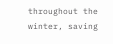throughout the winter, saving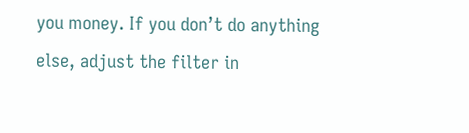you money. If you don’t do anything else, adjust the filter in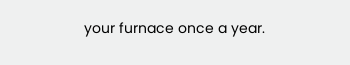your furnace once a year.